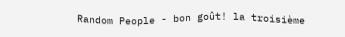Random People - bon goût! la troisième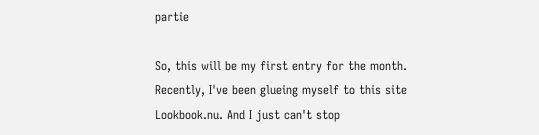partie

So, this will be my first entry for the month. Recently, I've been glueing myself to this site Lookbook.nu. And I just can't stop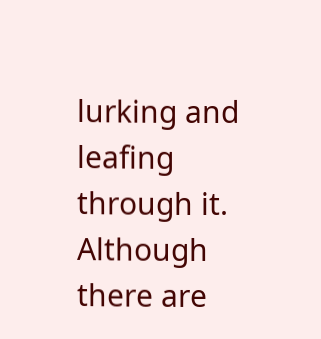lurking and leafing through it. Although there are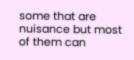some that are nuisance but most of them can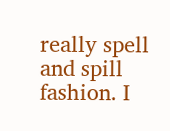really spell and spill fashion. I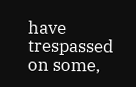have trespassed on some,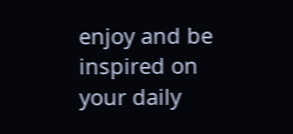enjoy and be inspired on your daily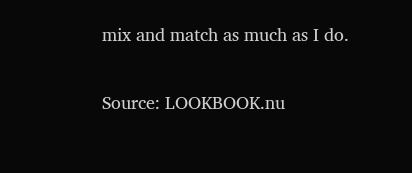mix and match as much as I do.

Source: LOOKBOOK.nu